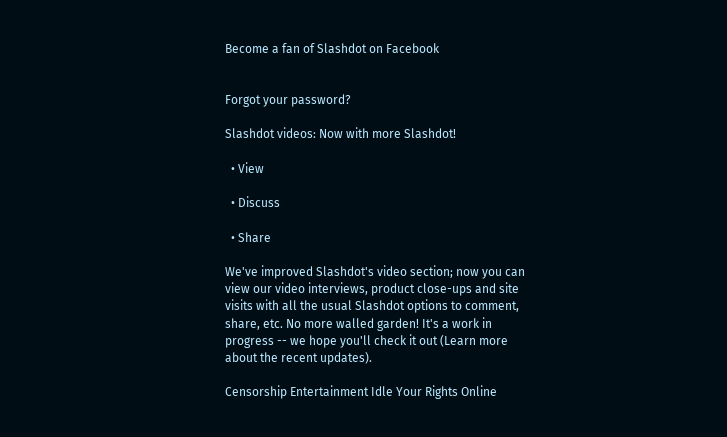Become a fan of Slashdot on Facebook


Forgot your password?

Slashdot videos: Now with more Slashdot!

  • View

  • Discuss

  • Share

We've improved Slashdot's video section; now you can view our video interviews, product close-ups and site visits with all the usual Slashdot options to comment, share, etc. No more walled garden! It's a work in progress -- we hope you'll check it out (Learn more about the recent updates).

Censorship Entertainment Idle Your Rights Online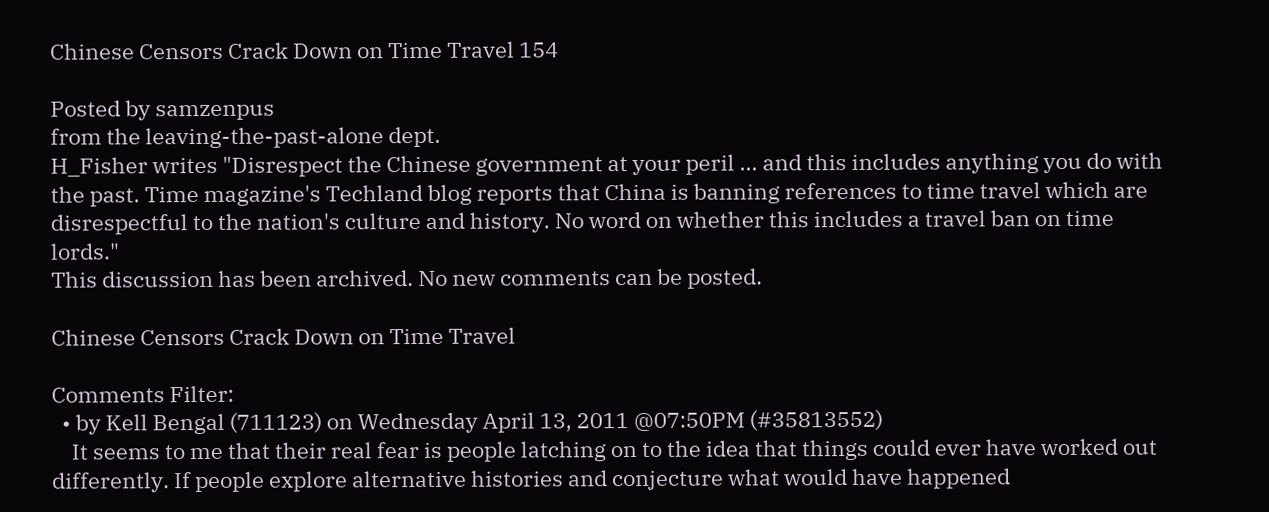Chinese Censors Crack Down on Time Travel 154

Posted by samzenpus
from the leaving-the-past-alone dept.
H_Fisher writes "Disrespect the Chinese government at your peril ... and this includes anything you do with the past. Time magazine's Techland blog reports that China is banning references to time travel which are disrespectful to the nation's culture and history. No word on whether this includes a travel ban on time lords."
This discussion has been archived. No new comments can be posted.

Chinese Censors Crack Down on Time Travel

Comments Filter:
  • by Kell Bengal (711123) on Wednesday April 13, 2011 @07:50PM (#35813552)
    It seems to me that their real fear is people latching on to the idea that things could ever have worked out differently. If people explore alternative histories and conjecture what would have happened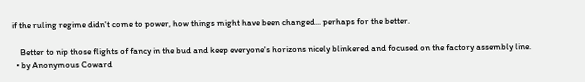if the ruling regime didn't come to power, how things might have been changed... perhaps for the better.

    Better to nip those flights of fancy in the bud and keep everyone's horizons nicely blinkered and focused on the factory assembly line.
  • by Anonymous Coward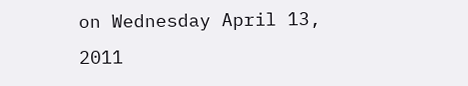on Wednesday April 13, 2011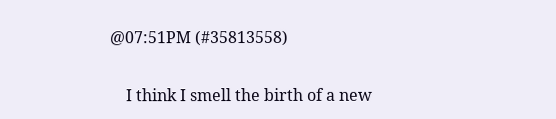@07:51PM (#35813558)

    I think I smell the birth of a new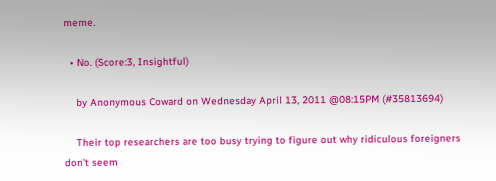meme.

  • No. (Score:3, Insightful)

    by Anonymous Coward on Wednesday April 13, 2011 @08:15PM (#35813694)

    Their top researchers are too busy trying to figure out why ridiculous foreigners don't seem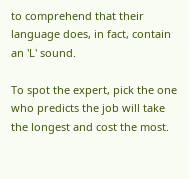to comprehend that their language does, in fact, contain an 'L' sound.

To spot the expert, pick the one who predicts the job will take the longest and cost the most.